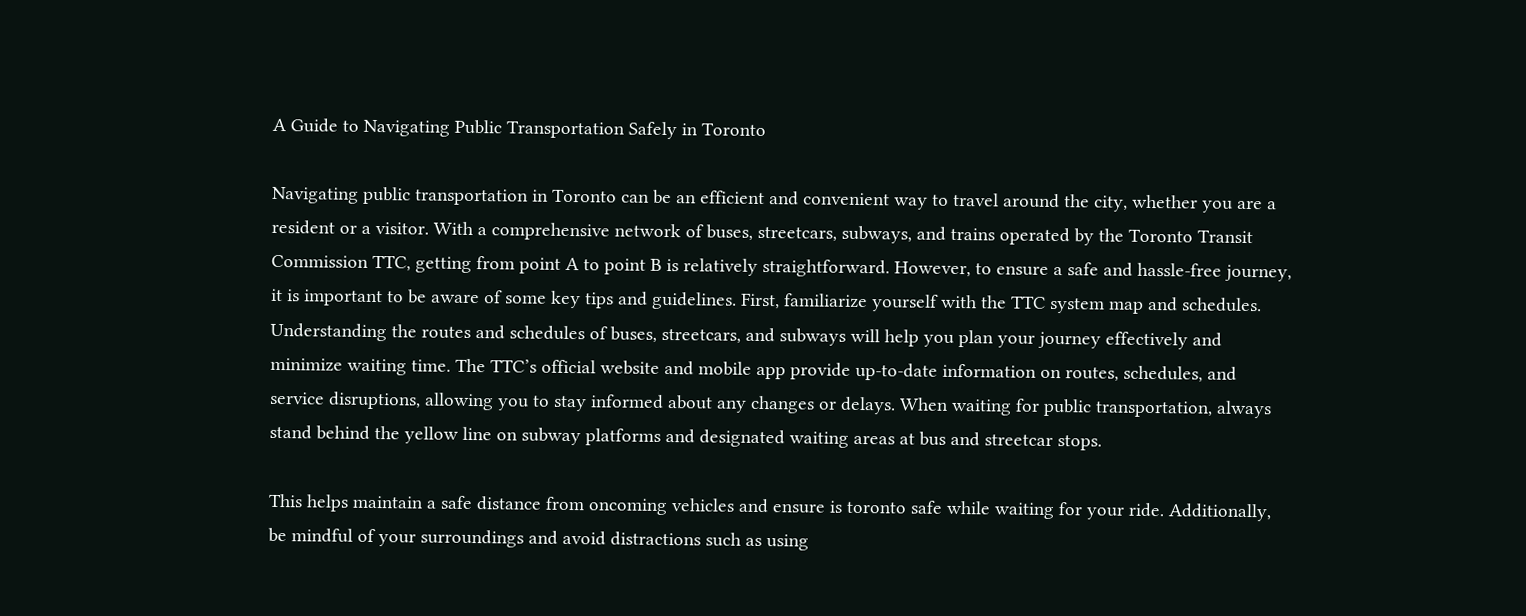A Guide to Navigating Public Transportation Safely in Toronto

Navigating public transportation in Toronto can be an efficient and convenient way to travel around the city, whether you are a resident or a visitor. With a comprehensive network of buses, streetcars, subways, and trains operated by the Toronto Transit Commission TTC, getting from point A to point B is relatively straightforward. However, to ensure a safe and hassle-free journey, it is important to be aware of some key tips and guidelines. First, familiarize yourself with the TTC system map and schedules. Understanding the routes and schedules of buses, streetcars, and subways will help you plan your journey effectively and minimize waiting time. The TTC’s official website and mobile app provide up-to-date information on routes, schedules, and service disruptions, allowing you to stay informed about any changes or delays. When waiting for public transportation, always stand behind the yellow line on subway platforms and designated waiting areas at bus and streetcar stops.

This helps maintain a safe distance from oncoming vehicles and ensure is toronto safe while waiting for your ride. Additionally, be mindful of your surroundings and avoid distractions such as using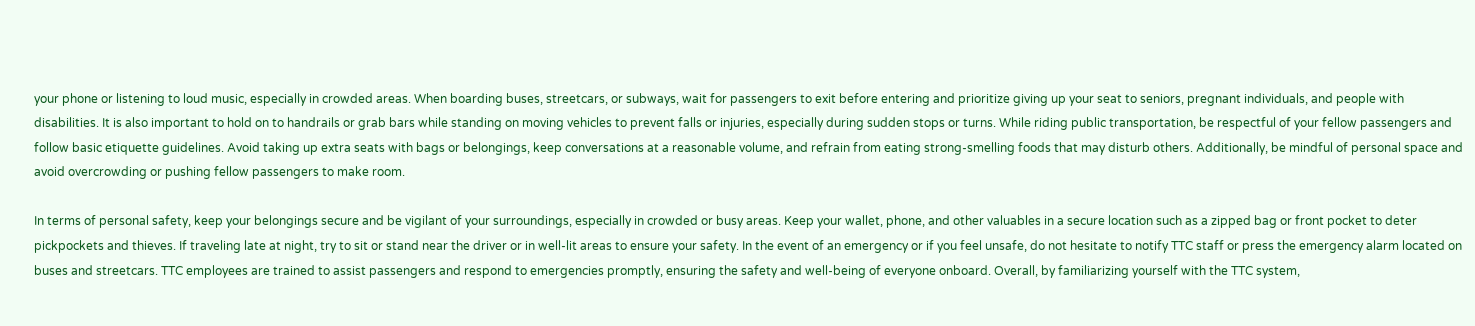your phone or listening to loud music, especially in crowded areas. When boarding buses, streetcars, or subways, wait for passengers to exit before entering and prioritize giving up your seat to seniors, pregnant individuals, and people with disabilities. It is also important to hold on to handrails or grab bars while standing on moving vehicles to prevent falls or injuries, especially during sudden stops or turns. While riding public transportation, be respectful of your fellow passengers and follow basic etiquette guidelines. Avoid taking up extra seats with bags or belongings, keep conversations at a reasonable volume, and refrain from eating strong-smelling foods that may disturb others. Additionally, be mindful of personal space and avoid overcrowding or pushing fellow passengers to make room.

In terms of personal safety, keep your belongings secure and be vigilant of your surroundings, especially in crowded or busy areas. Keep your wallet, phone, and other valuables in a secure location such as a zipped bag or front pocket to deter pickpockets and thieves. If traveling late at night, try to sit or stand near the driver or in well-lit areas to ensure your safety. In the event of an emergency or if you feel unsafe, do not hesitate to notify TTC staff or press the emergency alarm located on buses and streetcars. TTC employees are trained to assist passengers and respond to emergencies promptly, ensuring the safety and well-being of everyone onboard. Overall, by familiarizing yourself with the TTC system,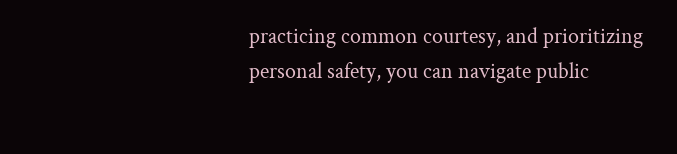practicing common courtesy, and prioritizing personal safety, you can navigate public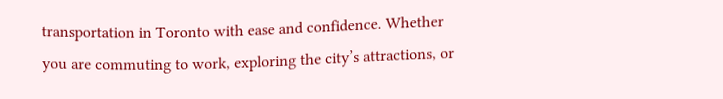transportation in Toronto with ease and confidence. Whether you are commuting to work, exploring the city’s attractions, or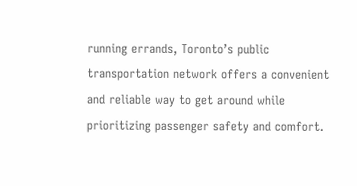running errands, Toronto’s public transportation network offers a convenient and reliable way to get around while prioritizing passenger safety and comfort.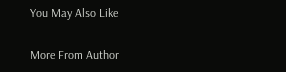You May Also Like

More From Author